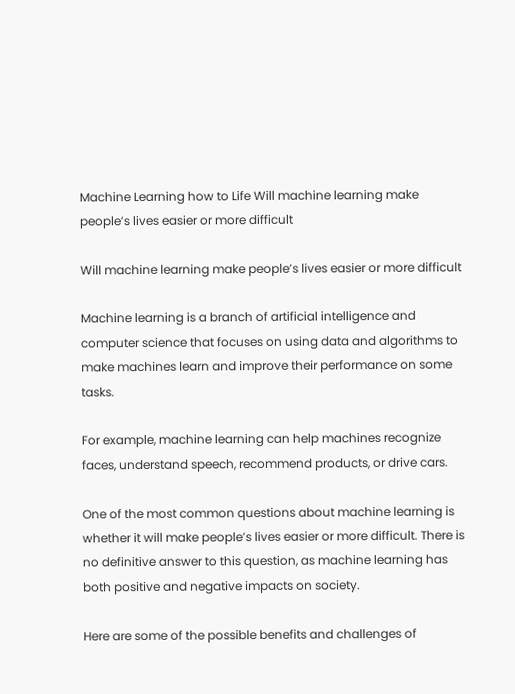Machine Learning how to Life Will machine learning make people’s lives easier or more difficult

Will machine learning make people’s lives easier or more difficult

Machine learning is a branch of artificial intelligence and computer science that focuses on using data and algorithms to make machines learn and improve their performance on some tasks.

For example, machine learning can help machines recognize faces, understand speech, recommend products, or drive cars.

One of the most common questions about machine learning is whether it will make people’s lives easier or more difficult. There is no definitive answer to this question, as machine learning has both positive and negative impacts on society.

Here are some of the possible benefits and challenges of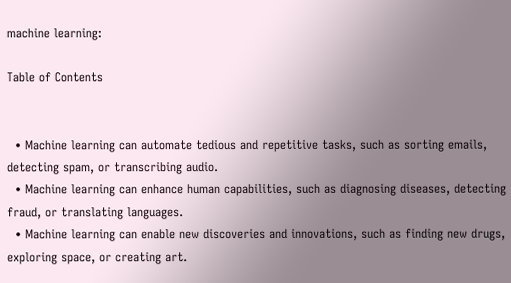machine learning:

Table of Contents


  • Machine learning can automate tedious and repetitive tasks, such as sorting emails, detecting spam, or transcribing audio.
  • Machine learning can enhance human capabilities, such as diagnosing diseases, detecting fraud, or translating languages.
  • Machine learning can enable new discoveries and innovations, such as finding new drugs, exploring space, or creating art.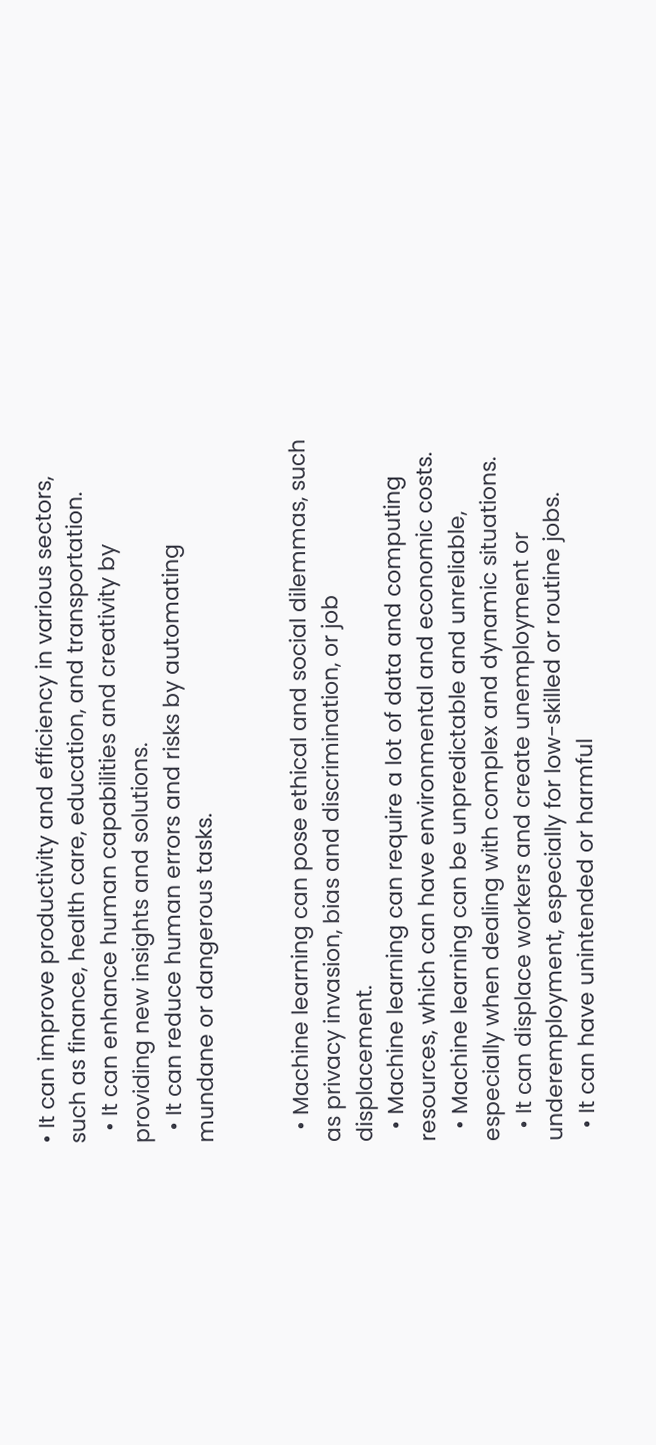• It can improve productivity and efficiency in various sectors, such as finance, health care, education, and transportation.
  • It can enhance human capabilities and creativity by providing new insights and solutions.
  • It can reduce human errors and risks by automating mundane or dangerous tasks.


  • Machine learning can pose ethical and social dilemmas, such as privacy invasion, bias and discrimination, or job displacement.
  • Machine learning can require a lot of data and computing resources, which can have environmental and economic costs.
  • Machine learning can be unpredictable and unreliable, especially when dealing with complex and dynamic situations.
  • It can displace workers and create unemployment or underemployment, especially for low-skilled or routine jobs.
  • It can have unintended or harmful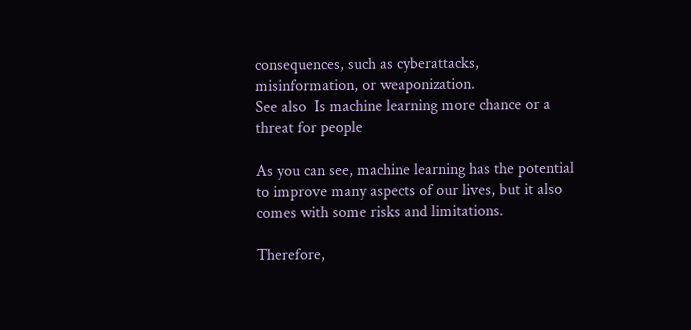consequences, such as cyberattacks, misinformation, or weaponization.
See also  Is machine learning more chance or a threat for people

As you can see, machine learning has the potential to improve many aspects of our lives, but it also comes with some risks and limitations.

Therefore,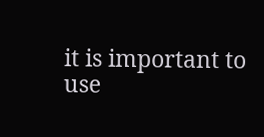it is important to use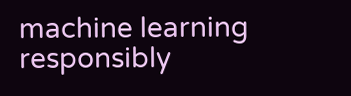machine learning responsibly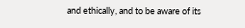and ethically, and to be aware of its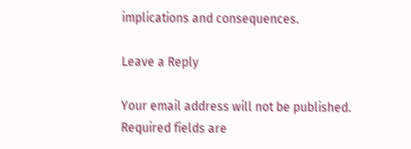implications and consequences.

Leave a Reply

Your email address will not be published. Required fields are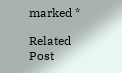marked *

Related Post